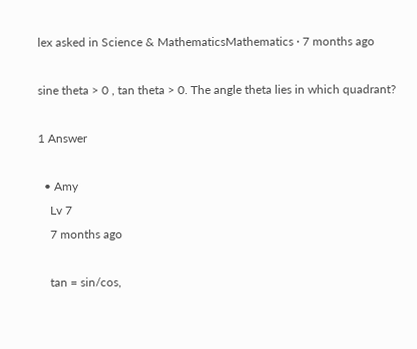lex asked in Science & MathematicsMathematics · 7 months ago

sine theta > 0 , tan theta > 0. The angle theta lies in which quadrant?

1 Answer

  • Amy
    Lv 7
    7 months ago

    tan = sin/cos,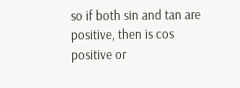so if both sin and tan are positive, then is cos positive or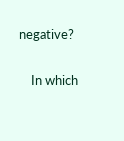negative?

    In which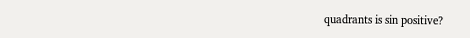quadrants is sin positive?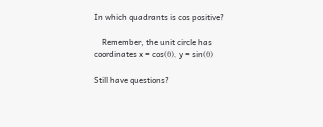In which quadrants is cos positive?

    Remember, the unit circle has coordinates x = cos(θ), y = sin(θ)

Still have questions?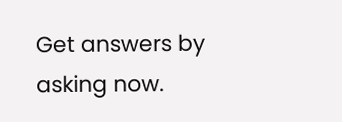Get answers by asking now.